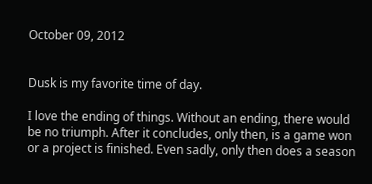October 09, 2012


Dusk is my favorite time of day.

I love the ending of things. Without an ending, there would be no triumph. After it concludes, only then, is a game won or a project is finished. Even sadly, only then does a season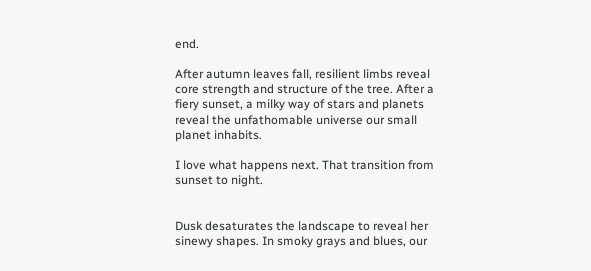end.

After autumn leaves fall, resilient limbs reveal core strength and structure of the tree. After a fiery sunset, a milky way of stars and planets reveal the unfathomable universe our small planet inhabits.

I love what happens next. That transition from sunset to night.


Dusk desaturates the landscape to reveal her sinewy shapes. In smoky grays and blues, our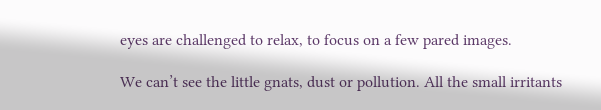eyes are challenged to relax, to focus on a few pared images.

We can’t see the little gnats, dust or pollution. All the small irritants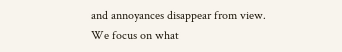and annoyances disappear from view. We focus on what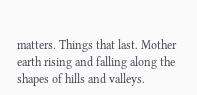matters. Things that last. Mother earth rising and falling along the shapes of hills and valleys.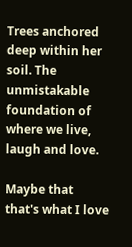Trees anchored deep within her soil. The unmistakable foundation of where we live, laugh and love.

Maybe that that's what I love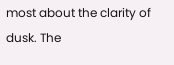most about the clarity of dusk. The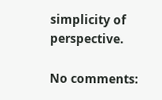simplicity of perspective.

No comments: